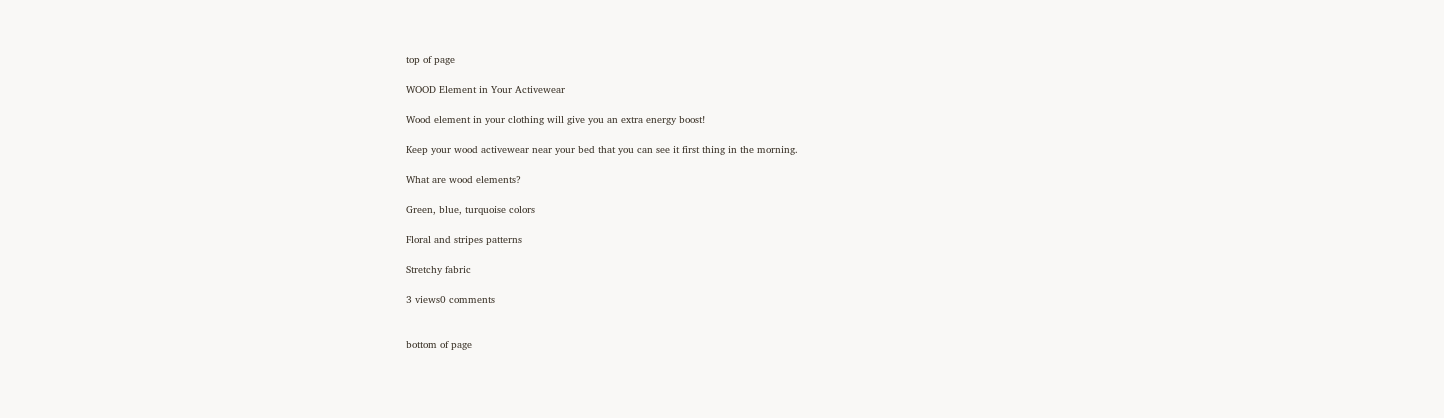top of page

WOOD Element in Your Activewear

Wood element in your clothing will give you an extra energy boost!

Keep your wood activewear near your bed that you can see it first thing in the morning.

What are wood elements?

Green, blue, turquoise colors

Floral and stripes patterns

Stretchy fabric

3 views0 comments


bottom of page